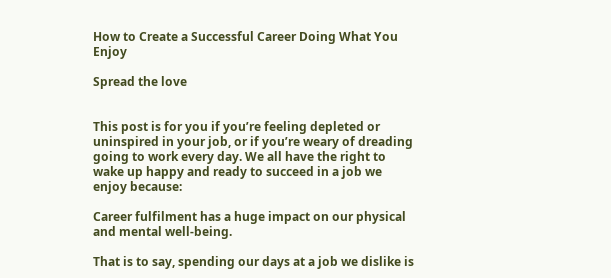How to Create a Successful Career Doing What You Enjoy

Spread the love


This post is for you if you’re feeling depleted or uninspired in your job, or if you’re weary of dreading going to work every day. We all have the right to wake up happy and ready to succeed in a job we enjoy because:

Career fulfilment has a huge impact on our physical and mental well-being.

That is to say, spending our days at a job we dislike is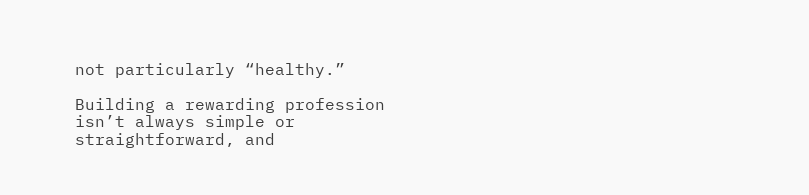not particularly “healthy.”

Building a rewarding profession isn’t always simple or straightforward, and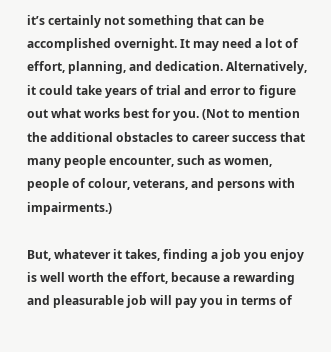it’s certainly not something that can be accomplished overnight. It may need a lot of effort, planning, and dedication. Alternatively, it could take years of trial and error to figure out what works best for you. (Not to mention the additional obstacles to career success that many people encounter, such as women, people of colour, veterans, and persons with impairments.)

But, whatever it takes, finding a job you enjoy is well worth the effort, because a rewarding and pleasurable job will pay you in terms of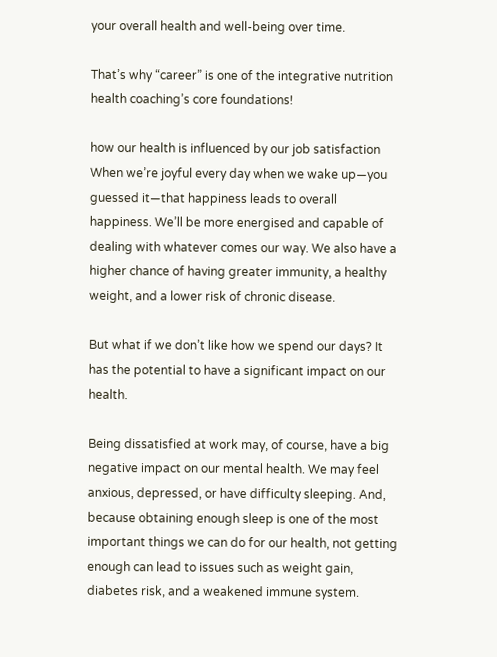your overall health and well-being over time.

That’s why “career” is one of the integrative nutrition health coaching’s core foundations!

how our health is influenced by our job satisfaction
When we’re joyful every day when we wake up—you guessed it—that happiness leads to overall happiness. We’ll be more energised and capable of dealing with whatever comes our way. We also have a higher chance of having greater immunity, a healthy weight, and a lower risk of chronic disease.

But what if we don’t like how we spend our days? It has the potential to have a significant impact on our health.

Being dissatisfied at work may, of course, have a big negative impact on our mental health. We may feel anxious, depressed, or have difficulty sleeping. And, because obtaining enough sleep is one of the most important things we can do for our health, not getting enough can lead to issues such as weight gain, diabetes risk, and a weakened immune system.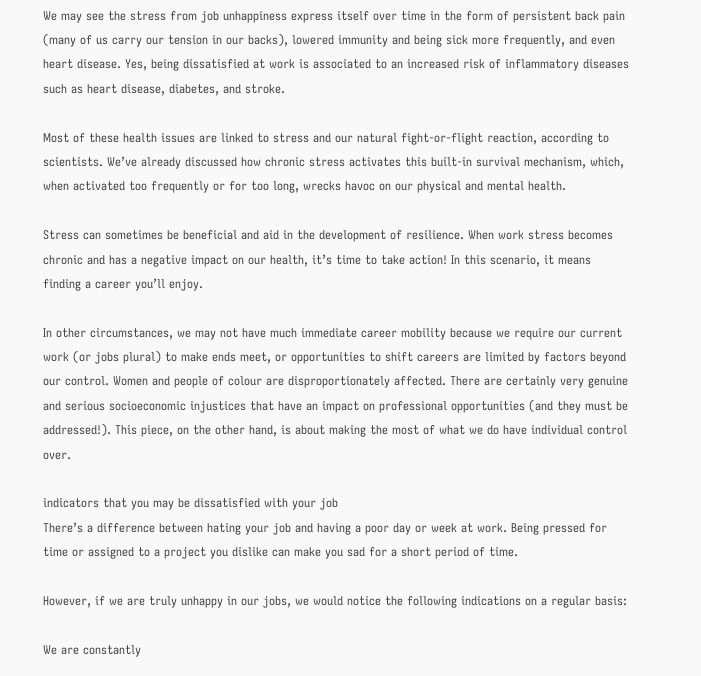We may see the stress from job unhappiness express itself over time in the form of persistent back pain (many of us carry our tension in our backs), lowered immunity and being sick more frequently, and even heart disease. Yes, being dissatisfied at work is associated to an increased risk of inflammatory diseases such as heart disease, diabetes, and stroke.

Most of these health issues are linked to stress and our natural fight-or-flight reaction, according to scientists. We’ve already discussed how chronic stress activates this built-in survival mechanism, which, when activated too frequently or for too long, wrecks havoc on our physical and mental health.

Stress can sometimes be beneficial and aid in the development of resilience. When work stress becomes chronic and has a negative impact on our health, it’s time to take action! In this scenario, it means finding a career you’ll enjoy.

In other circumstances, we may not have much immediate career mobility because we require our current work (or jobs plural) to make ends meet, or opportunities to shift careers are limited by factors beyond our control. Women and people of colour are disproportionately affected. There are certainly very genuine and serious socioeconomic injustices that have an impact on professional opportunities (and they must be addressed!). This piece, on the other hand, is about making the most of what we do have individual control over.

indicators that you may be dissatisfied with your job
There’s a difference between hating your job and having a poor day or week at work. Being pressed for time or assigned to a project you dislike can make you sad for a short period of time.

However, if we are truly unhappy in our jobs, we would notice the following indications on a regular basis:

We are constantly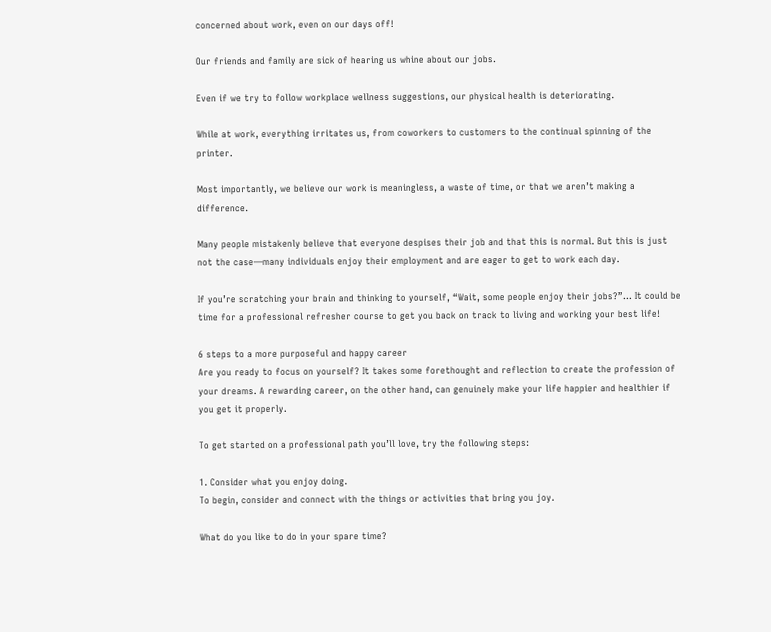concerned about work, even on our days off!

Our friends and family are sick of hearing us whine about our jobs.

Even if we try to follow workplace wellness suggestions, our physical health is deteriorating.

While at work, everything irritates us, from coworkers to customers to the continual spinning of the printer.

Most importantly, we believe our work is meaningless, a waste of time, or that we aren’t making a difference.

Many people mistakenly believe that everyone despises their job and that this is normal. But this is just not the case—many individuals enjoy their employment and are eager to get to work each day.

If you’re scratching your brain and thinking to yourself, “Wait, some people enjoy their jobs?”… It could be time for a professional refresher course to get you back on track to living and working your best life!

6 steps to a more purposeful and happy career
Are you ready to focus on yourself? It takes some forethought and reflection to create the profession of your dreams. A rewarding career, on the other hand, can genuinely make your life happier and healthier if you get it properly.

To get started on a professional path you’ll love, try the following steps:

1. Consider what you enjoy doing.
To begin, consider and connect with the things or activities that bring you joy.

What do you like to do in your spare time?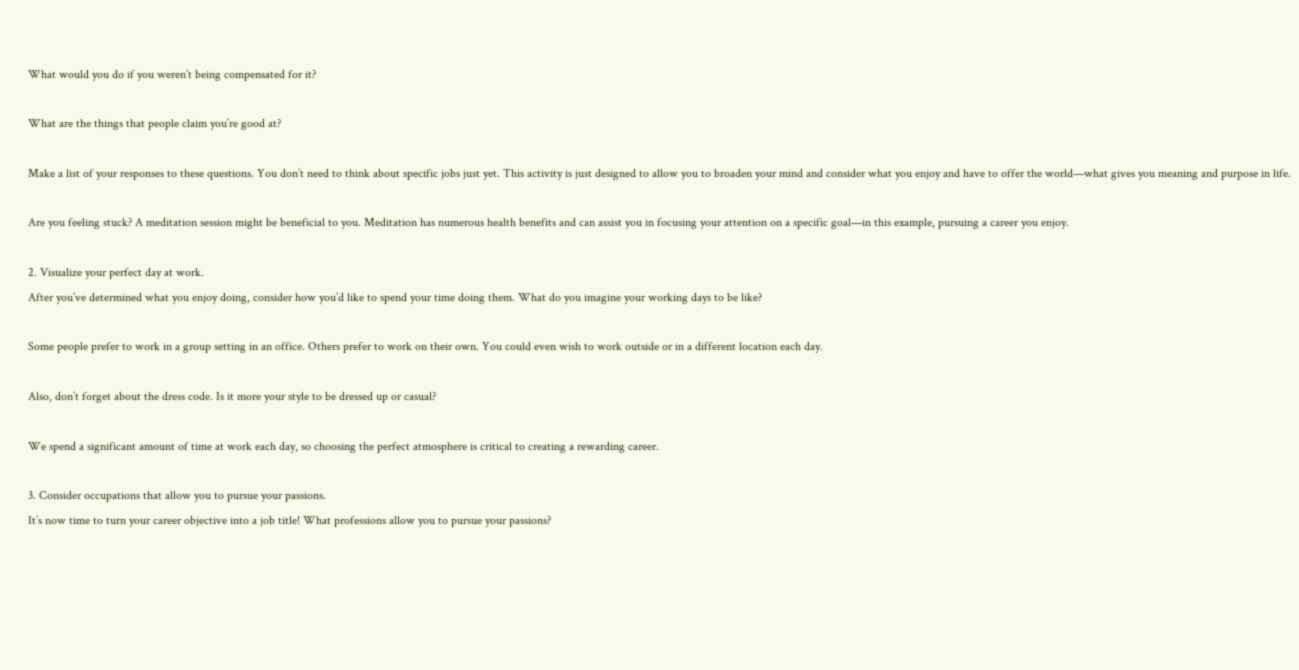What would you do if you weren’t being compensated for it?

What are the things that people claim you’re good at?

Make a list of your responses to these questions. You don’t need to think about specific jobs just yet. This activity is just designed to allow you to broaden your mind and consider what you enjoy and have to offer the world—what gives you meaning and purpose in life.

Are you feeling stuck? A meditation session might be beneficial to you. Meditation has numerous health benefits and can assist you in focusing your attention on a specific goal—in this example, pursuing a career you enjoy.

2. Visualize your perfect day at work.
After you’ve determined what you enjoy doing, consider how you’d like to spend your time doing them. What do you imagine your working days to be like?

Some people prefer to work in a group setting in an office. Others prefer to work on their own. You could even wish to work outside or in a different location each day.

Also, don’t forget about the dress code. Is it more your style to be dressed up or casual?

We spend a significant amount of time at work each day, so choosing the perfect atmosphere is critical to creating a rewarding career.

3. Consider occupations that allow you to pursue your passions.
It’s now time to turn your career objective into a job title! What professions allow you to pursue your passions?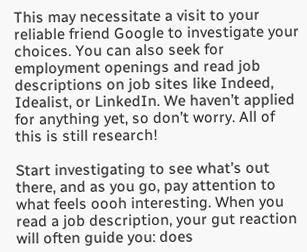This may necessitate a visit to your reliable friend Google to investigate your choices. You can also seek for employment openings and read job descriptions on job sites like Indeed, Idealist, or LinkedIn. We haven’t applied for anything yet, so don’t worry. All of this is still research!

Start investigating to see what’s out there, and as you go, pay attention to what feels oooh interesting. When you read a job description, your gut reaction will often guide you: does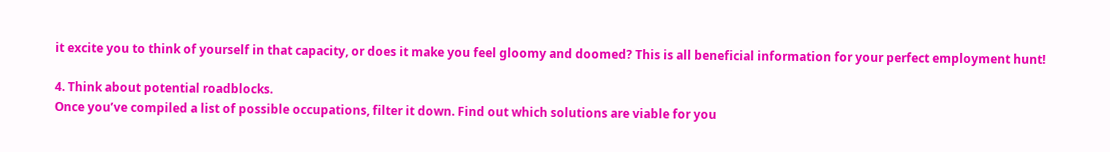it excite you to think of yourself in that capacity, or does it make you feel gloomy and doomed? This is all beneficial information for your perfect employment hunt!

4. Think about potential roadblocks.
Once you’ve compiled a list of possible occupations, filter it down. Find out which solutions are viable for you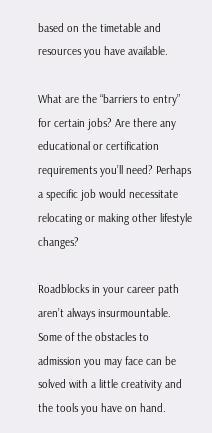based on the timetable and resources you have available.

What are the “barriers to entry” for certain jobs? Are there any educational or certification requirements you’ll need? Perhaps a specific job would necessitate relocating or making other lifestyle changes?

Roadblocks in your career path aren’t always insurmountable. Some of the obstacles to admission you may face can be solved with a little creativity and the tools you have on hand.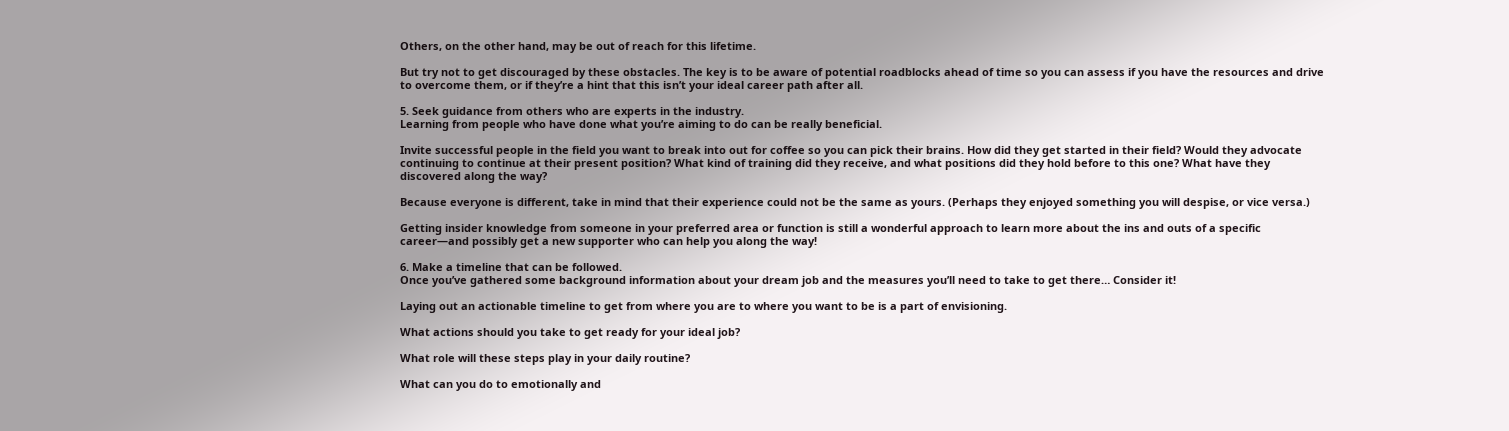Others, on the other hand, may be out of reach for this lifetime.

But try not to get discouraged by these obstacles. The key is to be aware of potential roadblocks ahead of time so you can assess if you have the resources and drive to overcome them, or if they’re a hint that this isn’t your ideal career path after all.

5. Seek guidance from others who are experts in the industry.
Learning from people who have done what you’re aiming to do can be really beneficial.

Invite successful people in the field you want to break into out for coffee so you can pick their brains. How did they get started in their field? Would they advocate continuing to continue at their present position? What kind of training did they receive, and what positions did they hold before to this one? What have they discovered along the way?

Because everyone is different, take in mind that their experience could not be the same as yours. (Perhaps they enjoyed something you will despise, or vice versa.)

Getting insider knowledge from someone in your preferred area or function is still a wonderful approach to learn more about the ins and outs of a specific career—and possibly get a new supporter who can help you along the way!

6. Make a timeline that can be followed.
Once you’ve gathered some background information about your dream job and the measures you’ll need to take to get there… Consider it!

Laying out an actionable timeline to get from where you are to where you want to be is a part of envisioning.

What actions should you take to get ready for your ideal job?

What role will these steps play in your daily routine?

What can you do to emotionally and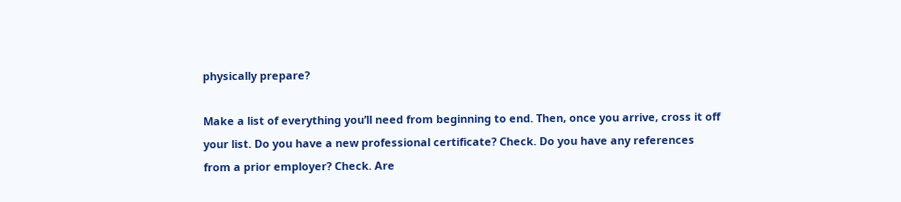physically prepare?

Make a list of everything you’ll need from beginning to end. Then, once you arrive, cross it off your list. Do you have a new professional certificate? Check. Do you have any references from a prior employer? Check. Are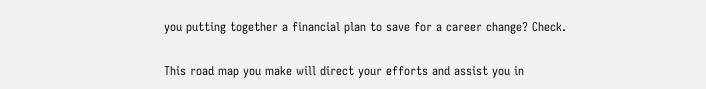you putting together a financial plan to save for a career change? Check.

This road map you make will direct your efforts and assist you in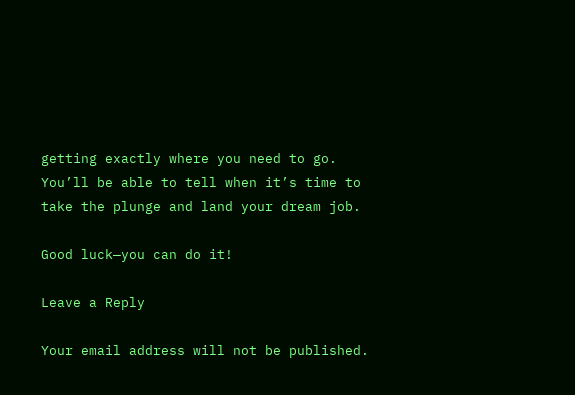getting exactly where you need to go. You’ll be able to tell when it’s time to take the plunge and land your dream job.

Good luck—you can do it!

Leave a Reply

Your email address will not be published.